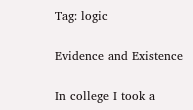Tag: logic

Evidence and Existence

In college I took a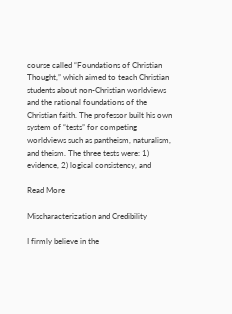course called “Foundations of Christian Thought,” which aimed to teach Christian students about non-Christian worldviews and the rational foundations of the Christian faith. The professor built his own system of “tests” for competing worldviews such as pantheism, naturalism, and theism. The three tests were: 1) evidence, 2) logical consistency, and

Read More

Mischaracterization and Credibility

I firmly believe in the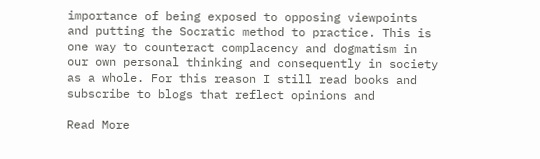importance of being exposed to opposing viewpoints and putting the Socratic method to practice. This is one way to counteract complacency and dogmatism in our own personal thinking and consequently in society as a whole. For this reason I still read books and subscribe to blogs that reflect opinions and

Read More